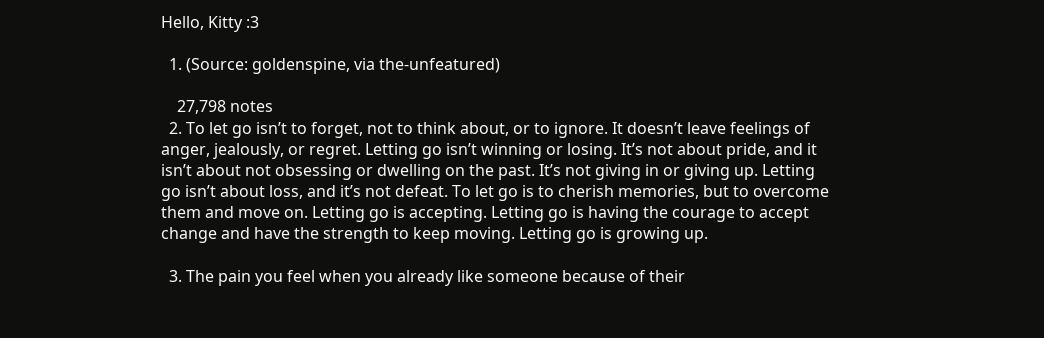Hello, Kitty :3

  1. (Source: goldenspine, via the-unfeatured)

    27,798 notes
  2. To let go isn’t to forget, not to think about, or to ignore. It doesn’t leave feelings of anger, jealously, or regret. Letting go isn’t winning or losing. It’s not about pride, and it isn’t about not obsessing or dwelling on the past. It’s not giving in or giving up. Letting go isn’t about loss, and it’s not defeat. To let go is to cherish memories, but to overcome them and move on. Letting go is accepting. Letting go is having the courage to accept change and have the strength to keep moving. Letting go is growing up.

  3. The pain you feel when you already like someone because of their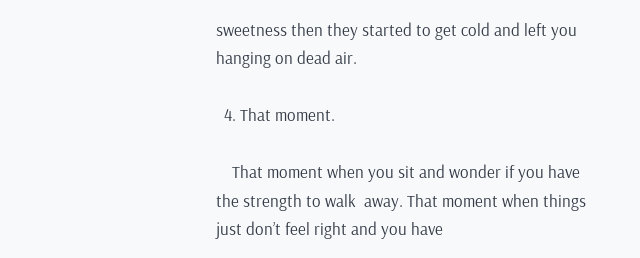sweetness then they started to get cold and left you hanging on dead air.

  4. That moment.

    That moment when you sit and wonder if you have the strength to walk  away. That moment when things just don’t feel right and you have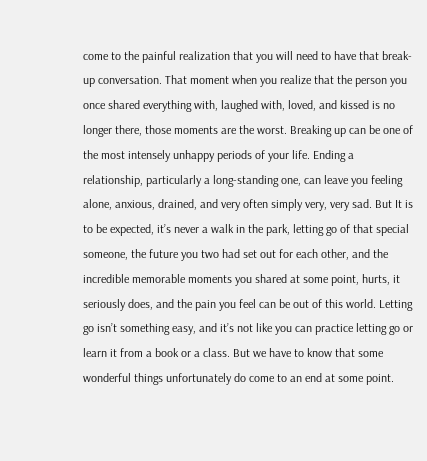come to the painful realization that you will need to have that break-up conversation. That moment when you realize that the person you once shared everything with, laughed with, loved, and kissed is no longer there, those moments are the worst. Breaking up can be one of the most intensely unhappy periods of your life. Ending a relationship, particularly a long-standing one, can leave you feeling alone, anxious, drained, and very often simply very, very sad. But It is to be expected, it’s never a walk in the park, letting go of that special someone, the future you two had set out for each other, and the incredible memorable moments you shared at some point, hurts, it seriously does, and the pain you feel can be out of this world. Letting go isn’t something easy, and it’s not like you can practice letting go or learn it from a book or a class. But we have to know that some wonderful things unfortunately do come to an end at some point.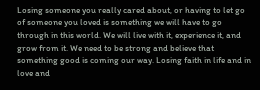Losing someone you really cared about, or having to let go of someone you loved is something we will have to go through in this world. We will live with it, experience it, and grow from it. We need to be strong and believe that something good is coming our way. Losing faith in life and in love and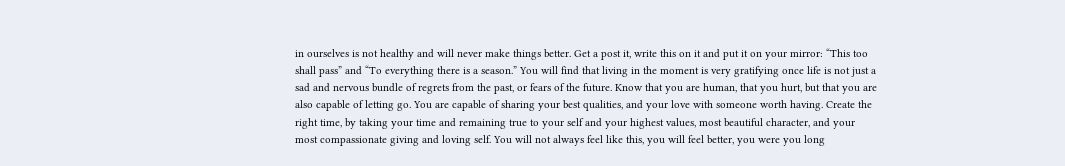in ourselves is not healthy and will never make things better. Get a post it, write this on it and put it on your mirror: “This too shall pass” and “To everything there is a season.” You will find that living in the moment is very gratifying once life is not just a sad and nervous bundle of regrets from the past, or fears of the future. Know that you are human, that you hurt, but that you are also capable of letting go. You are capable of sharing your best qualities, and your love with someone worth having. Create the right time, by taking your time and remaining true to your self and your highest values, most beautiful character, and your most compassionate giving and loving self. You will not always feel like this, you will feel better, you were you long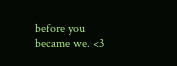before you became we. <3